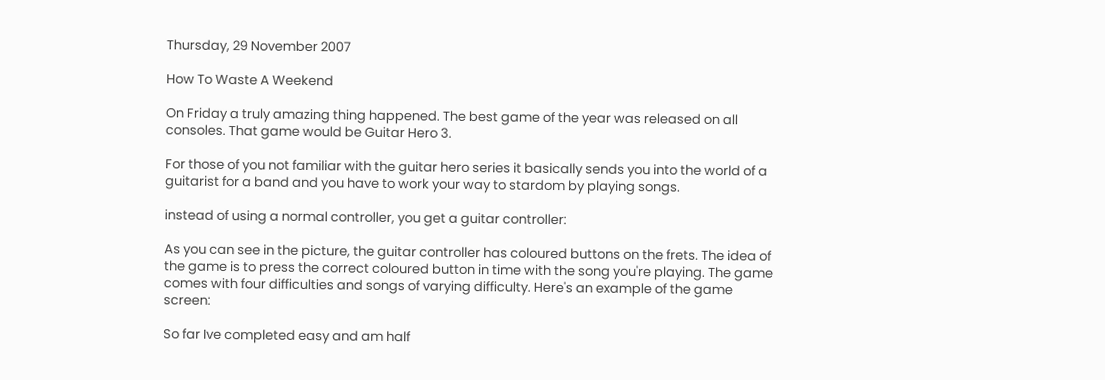Thursday, 29 November 2007

How To Waste A Weekend

On Friday a truly amazing thing happened. The best game of the year was released on all consoles. That game would be Guitar Hero 3.

For those of you not familiar with the guitar hero series it basically sends you into the world of a guitarist for a band and you have to work your way to stardom by playing songs.

instead of using a normal controller, you get a guitar controller:

As you can see in the picture, the guitar controller has coloured buttons on the frets. The idea of the game is to press the correct coloured button in time with the song you're playing. The game comes with four difficulties and songs of varying difficulty. Here's an example of the game screen:

So far Ive completed easy and am half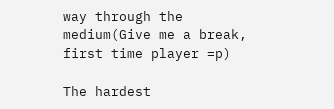way through the medium(Give me a break, first time player =p)

The hardest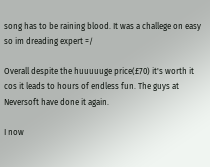song has to be raining blood. It was a challege on easy so im dreading expert =/

Overall despite the huuuuuge price(£70) it's worth it cos it leads to hours of endless fun. The guys at Neversoft have done it again.

I now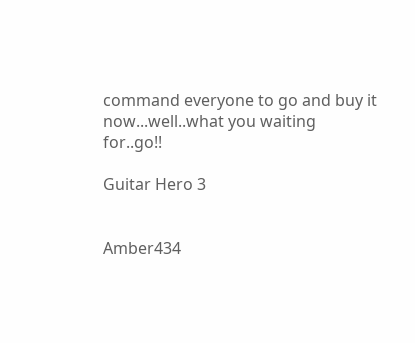command everyone to go and buy it now...well..what you waiting for..go!!

Guitar Hero 3


Amber434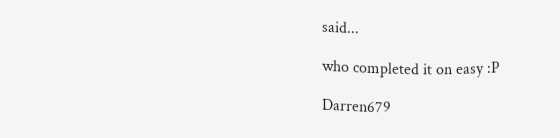said...

who completed it on easy :P

Darren679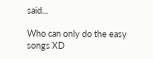said...

Who can only do the easy songs XD